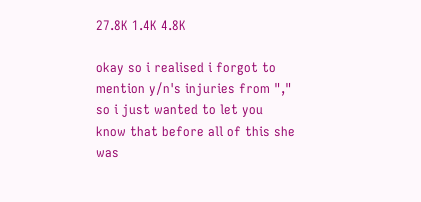27.8K 1.4K 4.8K

okay so i realised i forgot to mention y/n's injuries from "," so i just wanted to let you know that before all of this she was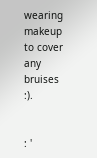wearing makeup to cover any bruises :).


: '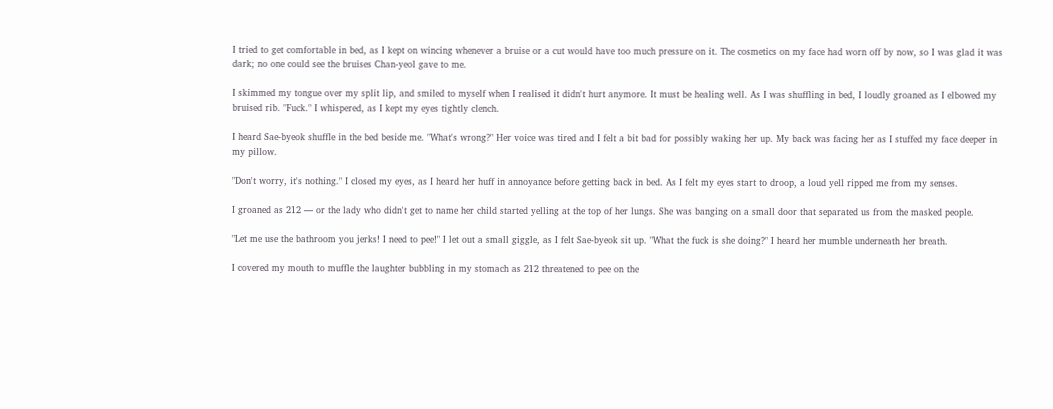I tried to get comfortable in bed, as I kept on wincing whenever a bruise or a cut would have too much pressure on it. The cosmetics on my face had worn off by now, so I was glad it was dark; no one could see the bruises Chan-yeol gave to me.

I skimmed my tongue over my split lip, and smiled to myself when I realised it didn't hurt anymore. It must be healing well. As I was shuffling in bed, I loudly groaned as I elbowed my bruised rib. "Fuck." I whispered, as I kept my eyes tightly clench.

I heard Sae-byeok shuffle in the bed beside me. "What's wrong?" Her voice was tired and I felt a bit bad for possibly waking her up. My back was facing her as I stuffed my face deeper in my pillow.

"Don't worry, it's nothing." I closed my eyes, as I heard her huff in annoyance before getting back in bed. As I felt my eyes start to droop, a loud yell ripped me from my senses.

I groaned as 212 — or the lady who didn't get to name her child started yelling at the top of her lungs. She was banging on a small door that separated us from the masked people.

"Let me use the bathroom you jerks! I need to pee!" I let out a small giggle, as I felt Sae-byeok sit up. "What the fuck is she doing?" I heard her mumble underneath her breath.

I covered my mouth to muffle the laughter bubbling in my stomach as 212 threatened to pee on the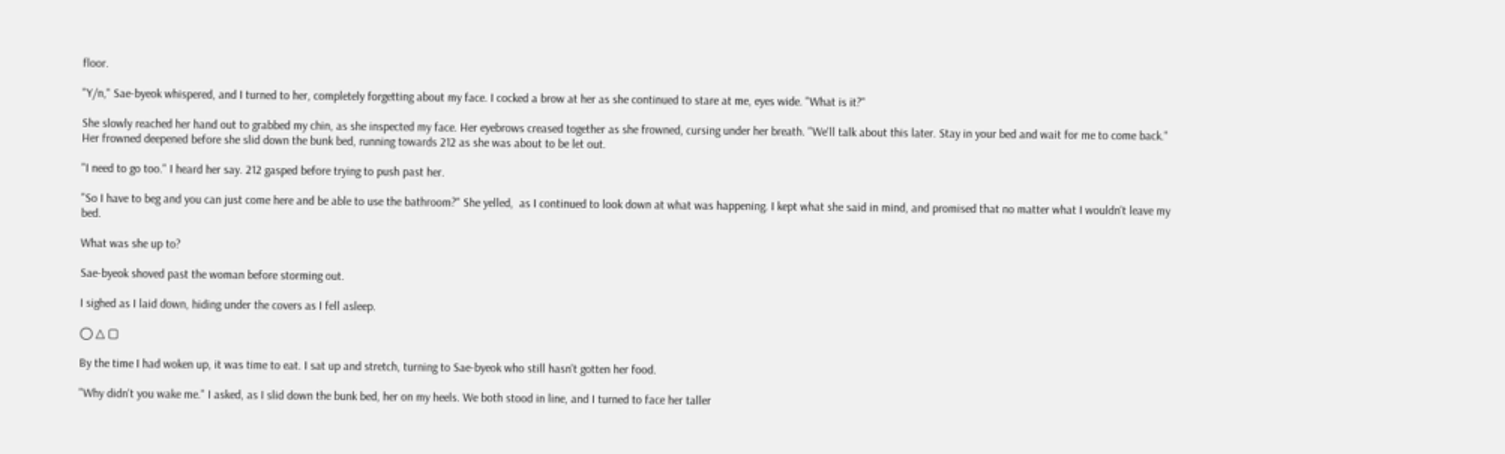floor.

"Y/n," Sae-byeok whispered, and I turned to her, completely forgetting about my face. I cocked a brow at her as she continued to stare at me, eyes wide. "What is it?"

She slowly reached her hand out to grabbed my chin, as she inspected my face. Her eyebrows creased together as she frowned, cursing under her breath. "We'll talk about this later. Stay in your bed and wait for me to come back." Her frowned deepened before she slid down the bunk bed, running towards 212 as she was about to be let out.

"I need to go too." I heard her say. 212 gasped before trying to push past her.

"So I have to beg and you can just come here and be able to use the bathroom?" She yelled,  as I continued to look down at what was happening. I kept what she said in mind, and promised that no matter what I wouldn't leave my bed.

What was she up to?

Sae-byeok shoved past the woman before storming out.

I sighed as I laid down, hiding under the covers as I fell asleep.

◯ △ ▢

By the time I had woken up, it was time to eat. I sat up and stretch, turning to Sae-byeok who still hasn't gotten her food.

"Why didn't you wake me." I asked, as I slid down the bunk bed, her on my heels. We both stood in line, and I turned to face her taller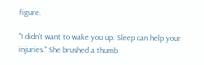figure.

"I didn't want to wake you up. Sleep can help your injuries." She brushed a thumb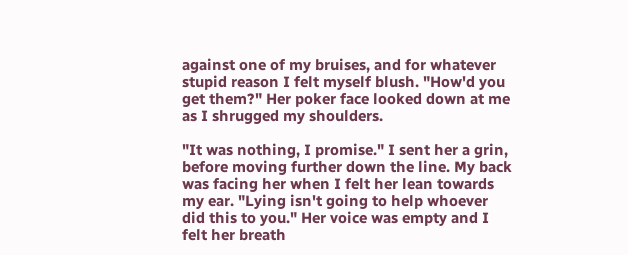against one of my bruises, and for whatever stupid reason I felt myself blush. "How'd you get them?" Her poker face looked down at me as I shrugged my shoulders.

"It was nothing, I promise." I sent her a grin, before moving further down the line. My back was facing her when I felt her lean towards my ear. "Lying isn't going to help whoever did this to you." Her voice was empty and I felt her breath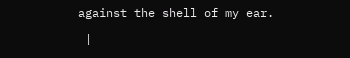against the shell of my ear.

 |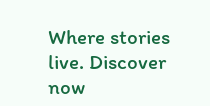Where stories live. Discover now